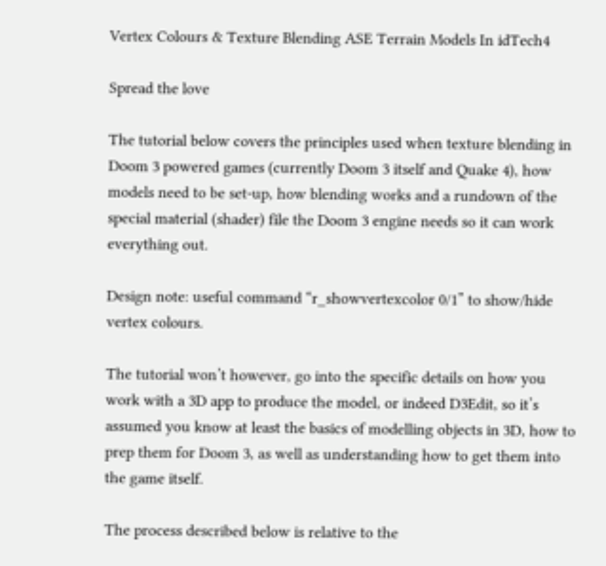Vertex Colours & Texture Blending ASE Terrain Models In idTech4

Spread the love

The tutorial below covers the principles used when texture blending in Doom 3 powered games (currently Doom 3 itself and Quake 4), how models need to be set-up, how blending works and a rundown of the special material (shader) file the Doom 3 engine needs so it can work everything out.

Design note: useful command “r_showvertexcolor 0/1” to show/hide vertex colours.

The tutorial won’t however, go into the specific details on how you work with a 3D app to produce the model, or indeed D3Edit, so it’s assumed you know at least the basics of modelling objects in 3D, how to prep them for Doom 3, as well as understanding how to get them into the game itself.

The process described below is relative to the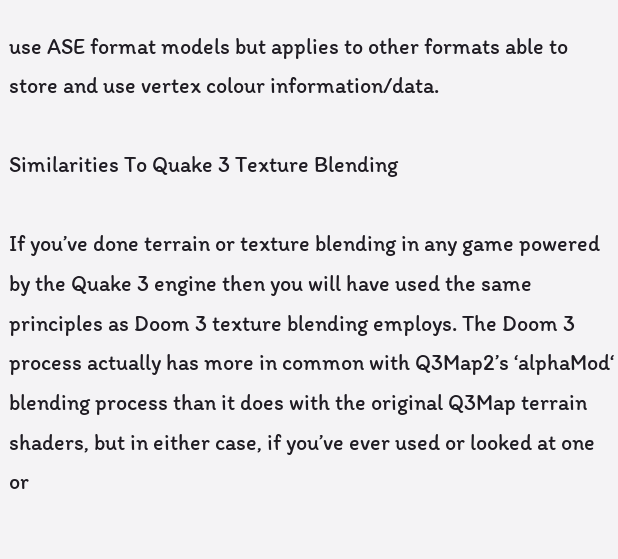use ASE format models but applies to other formats able to store and use vertex colour information/data.

Similarities To Quake 3 Texture Blending

If you’ve done terrain or texture blending in any game powered by the Quake 3 engine then you will have used the same principles as Doom 3 texture blending employs. The Doom 3 process actually has more in common with Q3Map2’s ‘alphaMod‘ blending process than it does with the original Q3Map terrain shaders, but in either case, if you’ve ever used or looked at one or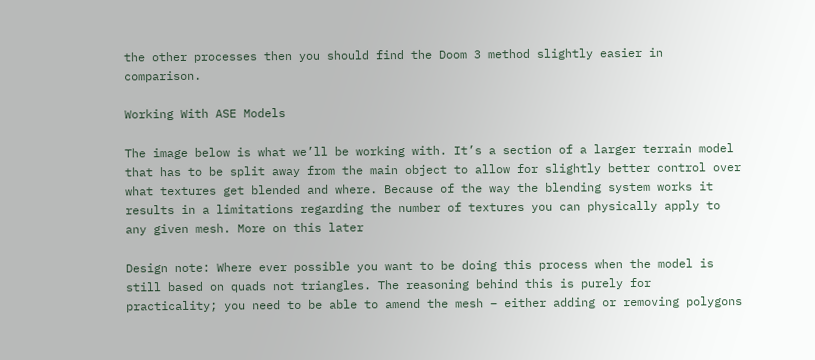the other processes then you should find the Doom 3 method slightly easier in comparison.

Working With ASE Models

The image below is what we’ll be working with. It’s a section of a larger terrain model that has to be split away from the main object to allow for slightly better control over what textures get blended and where. Because of the way the blending system works it results in a limitations regarding the number of textures you can physically apply to any given mesh. More on this later

Design note: Where ever possible you want to be doing this process when the model is still based on quads not triangles. The reasoning behind this is purely for practicality; you need to be able to amend the mesh – either adding or removing polygons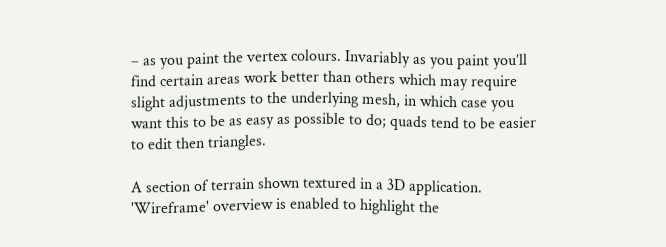– as you paint the vertex colours. Invariably as you paint you’ll find certain areas work better than others which may require slight adjustments to the underlying mesh, in which case you want this to be as easy as possible to do; quads tend to be easier to edit then triangles.

A section of terrain shown textured in a 3D application. 'Wireframe' overview is enabled to highlight the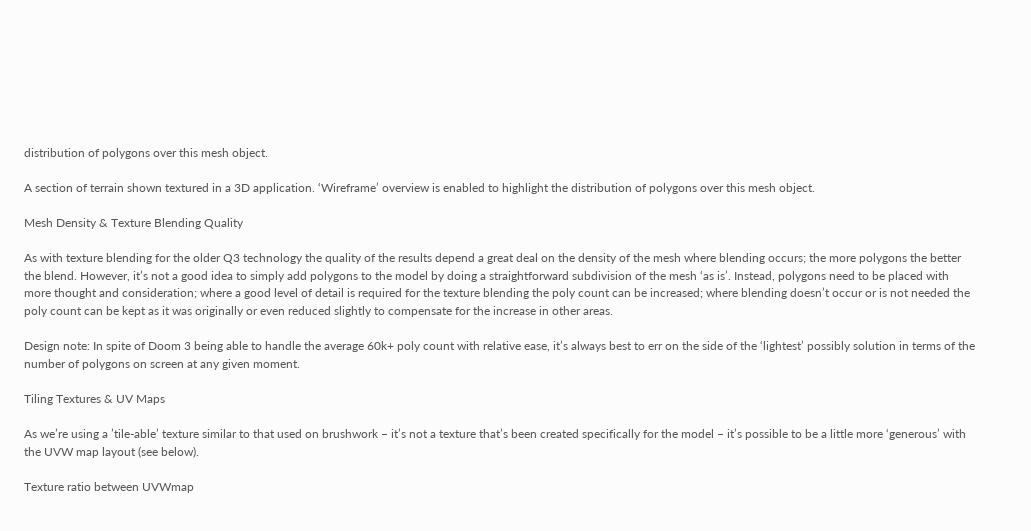distribution of polygons over this mesh object.

A section of terrain shown textured in a 3D application. ‘Wireframe’ overview is enabled to highlight the distribution of polygons over this mesh object.

Mesh Density & Texture Blending Quality

As with texture blending for the older Q3 technology the quality of the results depend a great deal on the density of the mesh where blending occurs; the more polygons the better the blend. However, it’s not a good idea to simply add polygons to the model by doing a straightforward subdivision of the mesh ‘as is’. Instead, polygons need to be placed with more thought and consideration; where a good level of detail is required for the texture blending the poly count can be increased; where blending doesn’t occur or is not needed the poly count can be kept as it was originally or even reduced slightly to compensate for the increase in other areas.

Design note: In spite of Doom 3 being able to handle the average 60k+ poly count with relative ease, it’s always best to err on the side of the ‘lightest’ possibly solution in terms of the number of polygons on screen at any given moment.

Tiling Textures & UV Maps

As we’re using a ’tile-able’ texture similar to that used on brushwork – it’s not a texture that’s been created specifically for the model – it’s possible to be a little more ‘generous’ with the UVW map layout (see below).

Texture ratio between UVWmap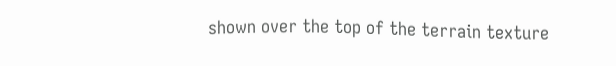shown over the top of the terrain texture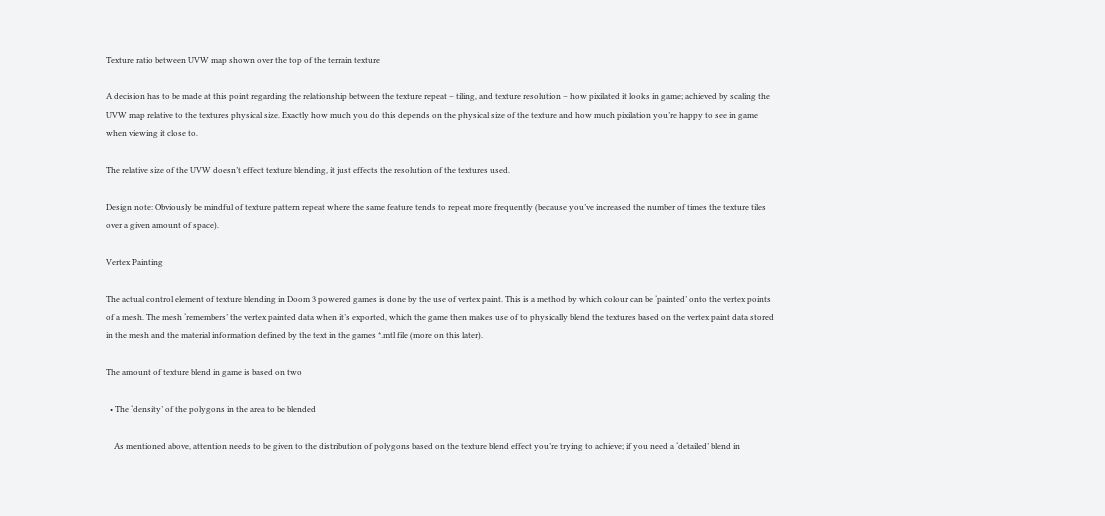Texture ratio between UVW map shown over the top of the terrain texture

A decision has to be made at this point regarding the relationship between the texture repeat – tiling, and texture resolution – how pixilated it looks in game; achieved by scaling the UVW map relative to the textures physical size. Exactly how much you do this depends on the physical size of the texture and how much pixilation you’re happy to see in game when viewing it close to.

The relative size of the UVW doesn’t effect texture blending, it just effects the resolution of the textures used.

Design note: Obviously be mindful of texture pattern repeat where the same feature tends to repeat more frequently (because you’ve increased the number of times the texture tiles over a given amount of space).

Vertex Painting

The actual control element of texture blending in Doom 3 powered games is done by the use of vertex paint. This is a method by which colour can be ‘painted’ onto the vertex points of a mesh. The mesh ‘remembers’ the vertex painted data when it’s exported, which the game then makes use of to physically blend the textures based on the vertex paint data stored in the mesh and the material information defined by the text in the games *.mtl file (more on this later).

The amount of texture blend in game is based on two

  • The ‘density’ of the polygons in the area to be blended

    As mentioned above, attention needs to be given to the distribution of polygons based on the texture blend effect you’re trying to achieve; if you need a ‘detailed’ blend in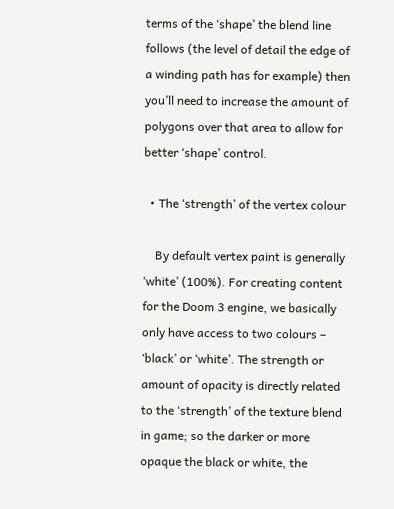terms of the ‘shape’ the blend line follows (the level of detail the edge of a winding path has for example) then you’ll need to increase the amount of polygons over that area to allow for better ‘shape’ control.

  • The ‘strength’ of the vertex colour

    By default vertex paint is generally ‘white’ (100%). For creating content for the Doom 3 engine, we basically only have access to two colours – ‘black’ or ‘white’. The strength or amount of opacity is directly related to the ‘strength’ of the texture blend in game; so the darker or more opaque the black or white, the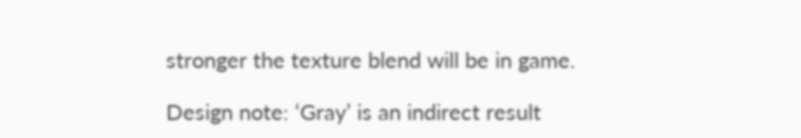stronger the texture blend will be in game.

Design note: ‘Gray’ is an indirect result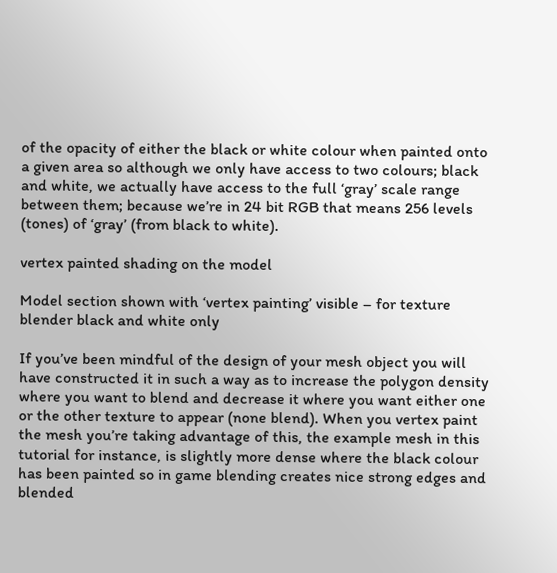of the opacity of either the black or white colour when painted onto a given area so although we only have access to two colours; black and white, we actually have access to the full ‘gray’ scale range between them; because we’re in 24 bit RGB that means 256 levels (tones) of ‘gray’ (from black to white).

vertex painted shading on the model

Model section shown with ‘vertex painting’ visible – for texture blender black and white only

If you’ve been mindful of the design of your mesh object you will have constructed it in such a way as to increase the polygon density where you want to blend and decrease it where you want either one or the other texture to appear (none blend). When you vertex paint the mesh you’re taking advantage of this, the example mesh in this tutorial for instance, is slightly more dense where the black colour has been painted so in game blending creates nice strong edges and blended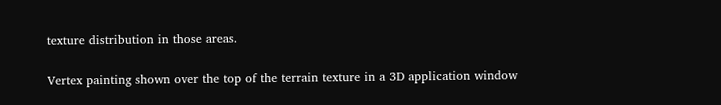texture distribution in those areas.

Vertex painting shown over the top of the terrain texture in a 3D application window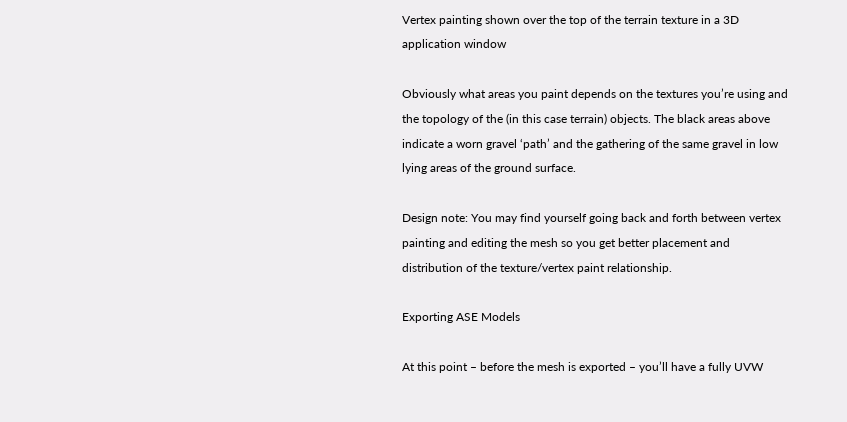Vertex painting shown over the top of the terrain texture in a 3D application window

Obviously what areas you paint depends on the textures you’re using and the topology of the (in this case terrain) objects. The black areas above indicate a worn gravel ‘path’ and the gathering of the same gravel in low lying areas of the ground surface.

Design note: You may find yourself going back and forth between vertex painting and editing the mesh so you get better placement and distribution of the texture/vertex paint relationship.

Exporting ASE Models

At this point – before the mesh is exported – you’ll have a fully UVW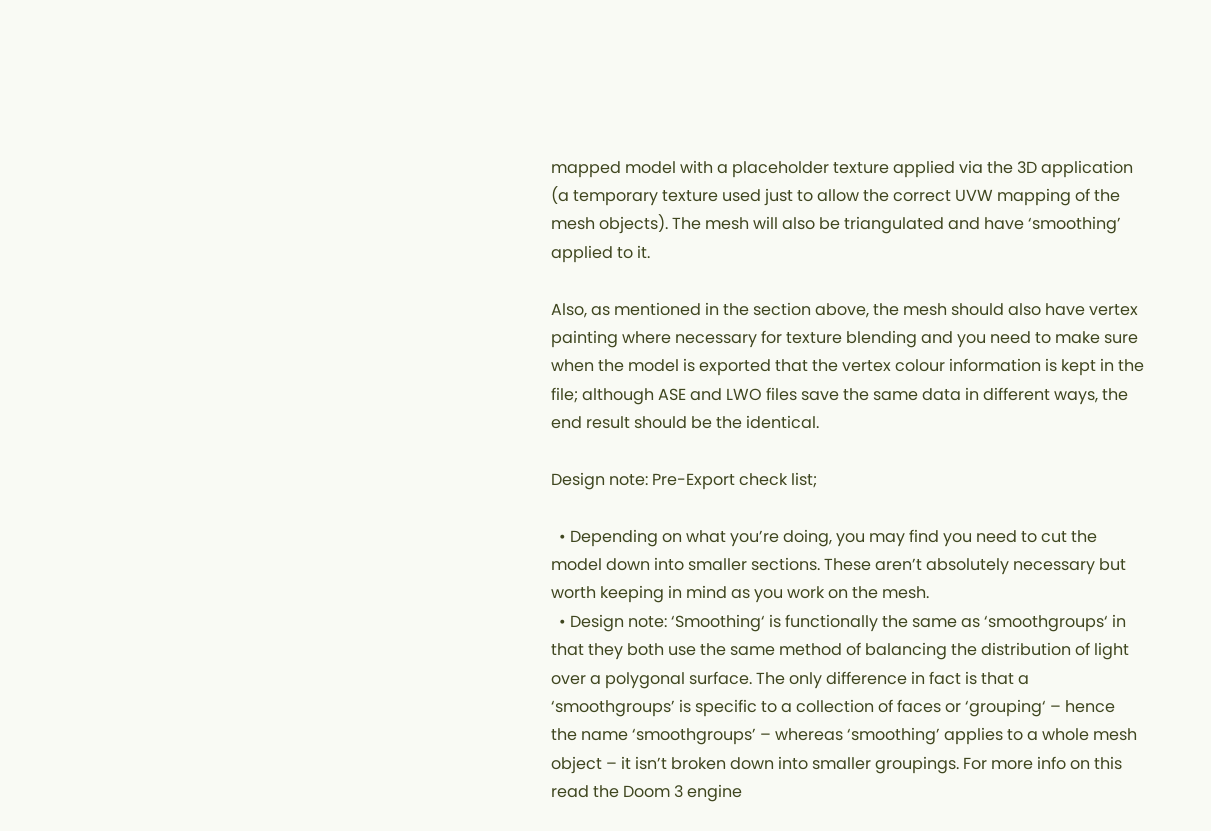mapped model with a placeholder texture applied via the 3D application (a temporary texture used just to allow the correct UVW mapping of the mesh objects). The mesh will also be triangulated and have ‘smoothing’ applied to it.

Also, as mentioned in the section above, the mesh should also have vertex painting where necessary for texture blending and you need to make sure when the model is exported that the vertex colour information is kept in the file; although ASE and LWO files save the same data in different ways, the end result should be the identical.

Design note: Pre-Export check list;

  • Depending on what you’re doing, you may find you need to cut the model down into smaller sections. These aren’t absolutely necessary but worth keeping in mind as you work on the mesh.
  • Design note: ‘Smoothing‘ is functionally the same as ‘smoothgroups‘ in that they both use the same method of balancing the distribution of light over a polygonal surface. The only difference in fact is that a ‘smoothgroups’ is specific to a collection of faces or ‘grouping‘ – hence the name ‘smoothgroups’ – whereas ‘smoothing’ applies to a whole mesh object – it isn’t broken down into smaller groupings. For more info on this read the Doom 3 engine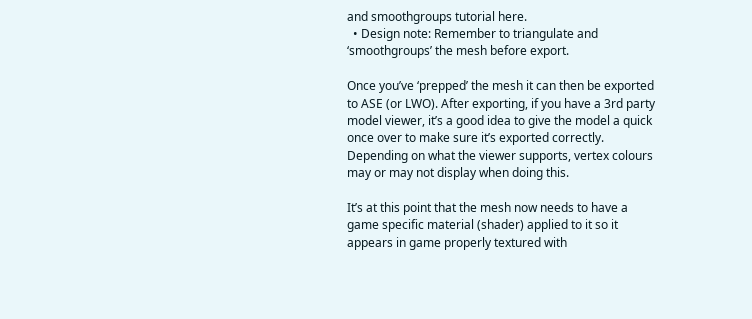and smoothgroups tutorial here.
  • Design note: Remember to triangulate and ‘smoothgroups’ the mesh before export.

Once you’ve ‘prepped’ the mesh it can then be exported to ASE (or LWO). After exporting, if you have a 3rd party model viewer, it’s a good idea to give the model a quick once over to make sure it’s exported correctly. Depending on what the viewer supports, vertex colours may or may not display when doing this.

It’s at this point that the mesh now needs to have a game specific material (shader) applied to it so it appears in game properly textured with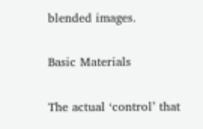blended images.

Basic Materials

The actual ‘control’ that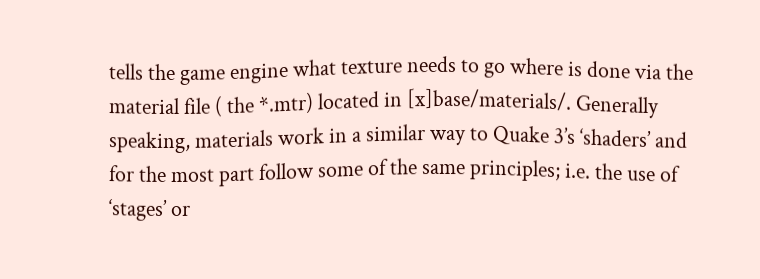tells the game engine what texture needs to go where is done via the material file ( the *.mtr) located in [x]base/materials/. Generally speaking, materials work in a similar way to Quake 3’s ‘shaders’ and for the most part follow some of the same principles; i.e. the use of ‘stages’ or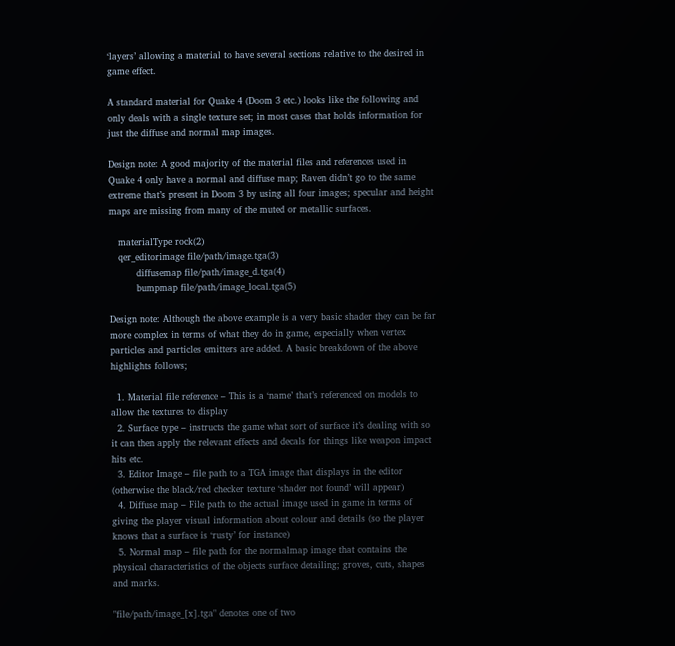‘layers’ allowing a material to have several sections relative to the desired in game effect.

A standard material for Quake 4 (Doom 3 etc.) looks like the following and only deals with a single texture set; in most cases that holds information for just the diffuse and normal map images.

Design note: A good majority of the material files and references used in Quake 4 only have a normal and diffuse map; Raven didn’t go to the same extreme that’s present in Doom 3 by using all four images; specular and height maps are missing from many of the muted or metallic surfaces.

   materialType rock(2)
   qer_editorimage file/path/image.tga(3)
         diffusemap file/path/image_d.tga(4)
         bumpmap file/path/image_local.tga(5)

Design note: Although the above example is a very basic shader they can be far more complex in terms of what they do in game, especially when vertex particles and particles emitters are added. A basic breakdown of the above highlights follows;

  1. Material file reference – This is a ‘name’ that’s referenced on models to allow the textures to display
  2. Surface type – instructs the game what sort of surface it’s dealing with so it can then apply the relevant effects and decals for things like weapon impact hits etc.
  3. Editor Image – file path to a TGA image that displays in the editor (otherwise the black/red checker texture ‘shader not found’ will appear)
  4. Diffuse map – File path to the actual image used in game in terms of giving the player visual information about colour and details (so the player knows that a surface is ‘rusty’ for instance)
  5. Normal map – file path for the normalmap image that contains the physical characteristics of the objects surface detailing; groves, cuts, shapes and marks.

"file/path/image_[x].tga" denotes one of two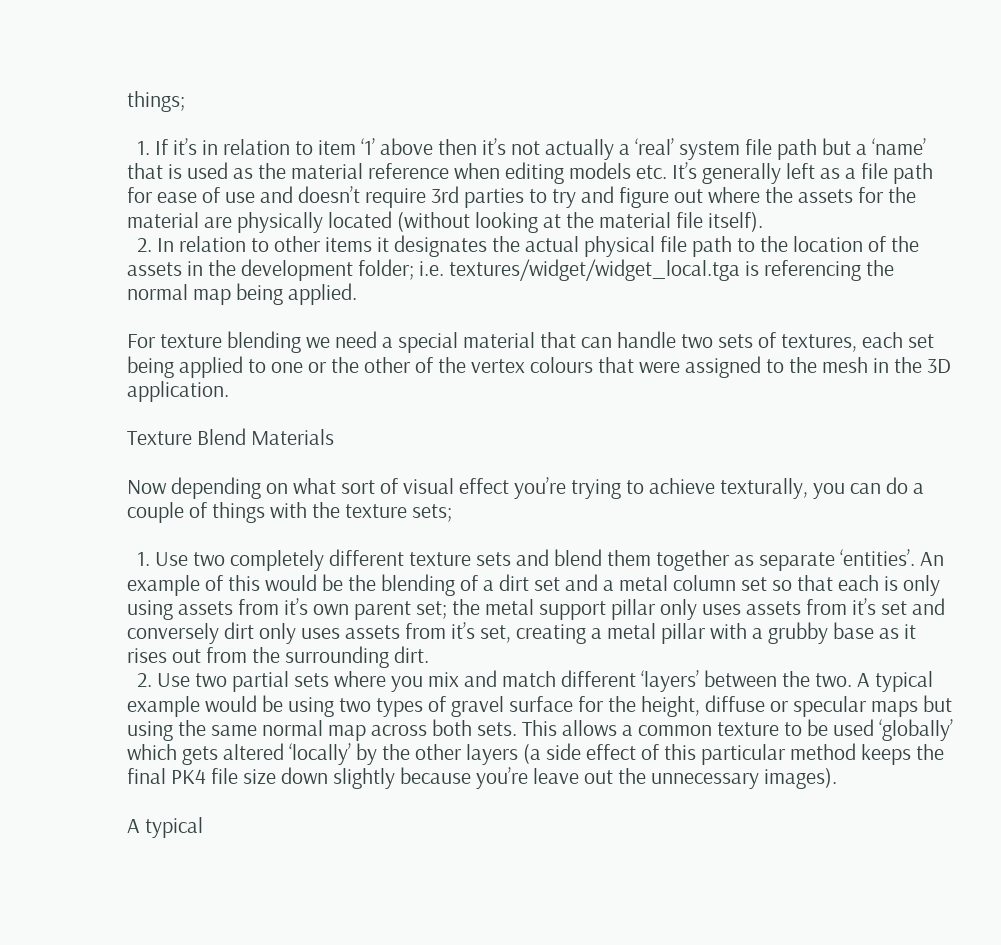things;

  1. If it’s in relation to item ‘1’ above then it’s not actually a ‘real’ system file path but a ‘name’ that is used as the material reference when editing models etc. It’s generally left as a file path for ease of use and doesn’t require 3rd parties to try and figure out where the assets for the material are physically located (without looking at the material file itself).
  2. In relation to other items it designates the actual physical file path to the location of the assets in the development folder; i.e. textures/widget/widget_local.tga is referencing the normal map being applied.

For texture blending we need a special material that can handle two sets of textures, each set being applied to one or the other of the vertex colours that were assigned to the mesh in the 3D application.

Texture Blend Materials

Now depending on what sort of visual effect you’re trying to achieve texturally, you can do a couple of things with the texture sets;

  1. Use two completely different texture sets and blend them together as separate ‘entities’. An example of this would be the blending of a dirt set and a metal column set so that each is only using assets from it’s own parent set; the metal support pillar only uses assets from it’s set and conversely dirt only uses assets from it’s set, creating a metal pillar with a grubby base as it rises out from the surrounding dirt.
  2. Use two partial sets where you mix and match different ‘layers’ between the two. A typical example would be using two types of gravel surface for the height, diffuse or specular maps but using the same normal map across both sets. This allows a common texture to be used ‘globally’ which gets altered ‘locally’ by the other layers (a side effect of this particular method keeps the final PK4 file size down slightly because you’re leave out the unnecessary images).

A typical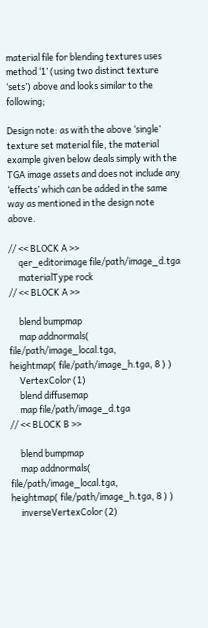material file for blending textures uses method ‘1’ (using two distinct texture ‘sets’) above and looks similar to the following;

Design note: as with the above ‘single’ texture set material file, the material example given below deals simply with the TGA image assets and does not include any ‘effects’ which can be added in the same way as mentioned in the design note above.

// << BLOCK A >>
     qer_editorimage file/path/image_d.tga
     materialType rock
// << BLOCK A >>

     blend bumpmap
     map addnormals( file/path/image_local.tga,
heightmap( file/path/image_h.tga, 8 ) )
     VertexColor (1)
     blend diffusemap
     map file/path/image_d.tga
// << BLOCK B >>

     blend bumpmap
     map addnormals( file/path/image_local.tga,
heightmap( file/path/image_h.tga, 8 ) )
     inverseVertexColor (2)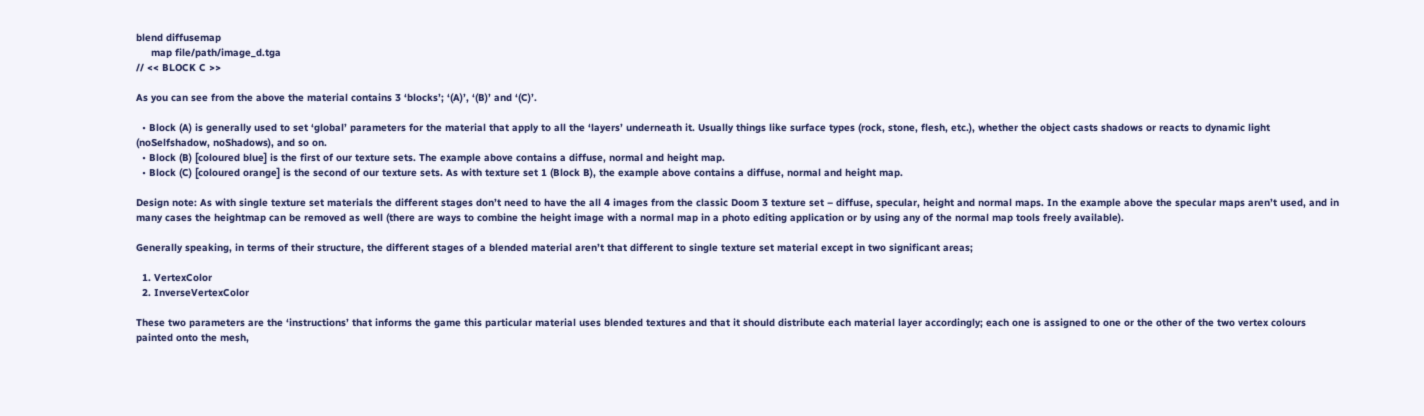blend diffusemap
     map file/path/image_d.tga
// << BLOCK C >>

As you can see from the above the material contains 3 ‘blocks’; ‘(A)’, ‘(B)’ and ‘(C)’.

  • Block (A) is generally used to set ‘global’ parameters for the material that apply to all the ‘layers’ underneath it. Usually things like surface types (rock, stone, flesh, etc.), whether the object casts shadows or reacts to dynamic light (noSelfshadow, noShadows), and so on.
  • Block (B) [coloured blue] is the first of our texture sets. The example above contains a diffuse, normal and height map.
  • Block (C) [coloured orange] is the second of our texture sets. As with texture set 1 (Block B), the example above contains a diffuse, normal and height map.

Design note: As with single texture set materials the different stages don’t need to have the all 4 images from the classic Doom 3 texture set – diffuse, specular, height and normal maps. In the example above the specular maps aren’t used, and in many cases the heightmap can be removed as well (there are ways to combine the height image with a normal map in a photo editing application or by using any of the normal map tools freely available).

Generally speaking, in terms of their structure, the different stages of a blended material aren’t that different to single texture set material except in two significant areas;

  1. VertexColor
  2. InverseVertexColor

These two parameters are the ‘instructions’ that informs the game this particular material uses blended textures and that it should distribute each material layer accordingly; each one is assigned to one or the other of the two vertex colours painted onto the mesh,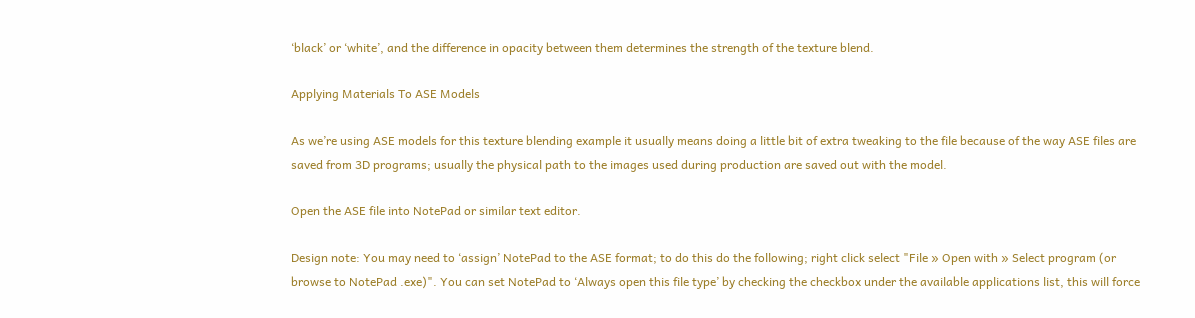‘black’ or ‘white’, and the difference in opacity between them determines the strength of the texture blend.

Applying Materials To ASE Models

As we’re using ASE models for this texture blending example it usually means doing a little bit of extra tweaking to the file because of the way ASE files are saved from 3D programs; usually the physical path to the images used during production are saved out with the model.

Open the ASE file into NotePad or similar text editor.

Design note: You may need to ‘assign’ NotePad to the ASE format; to do this do the following; right click select "File » Open with » Select program (or browse to NotePad .exe)". You can set NotePad to ‘Always open this file type’ by checking the checkbox under the available applications list, this will force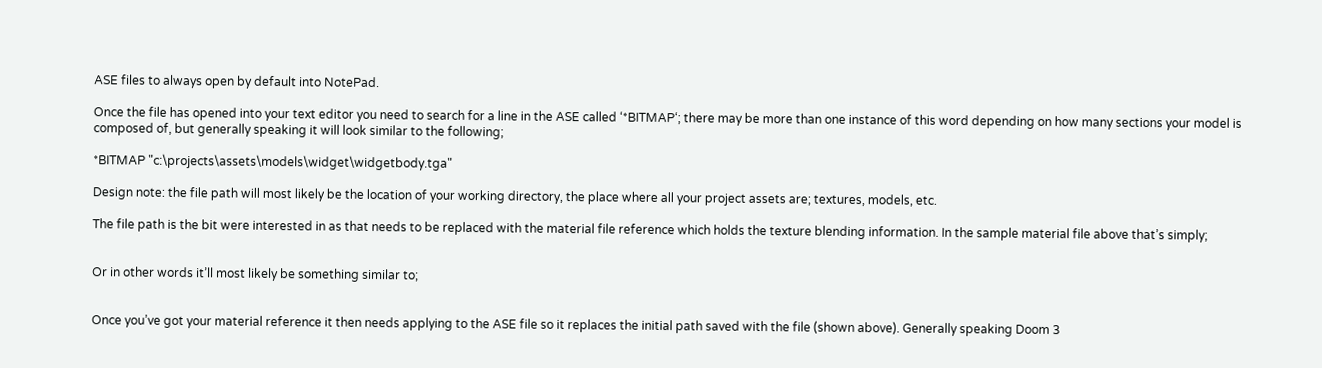ASE files to always open by default into NotePad.

Once the file has opened into your text editor you need to search for a line in the ASE called ‘*BITMAP‘; there may be more than one instance of this word depending on how many sections your model is composed of, but generally speaking it will look similar to the following;

*BITMAP "c:\projects\assets\models\widget\widgetbody.tga"

Design note: the file path will most likely be the location of your working directory, the place where all your project assets are; textures, models, etc.

The file path is the bit were interested in as that needs to be replaced with the material file reference which holds the texture blending information. In the sample material file above that’s simply;


Or in other words it’ll most likely be something similar to;


Once you’ve got your material reference it then needs applying to the ASE file so it replaces the initial path saved with the file (shown above). Generally speaking Doom 3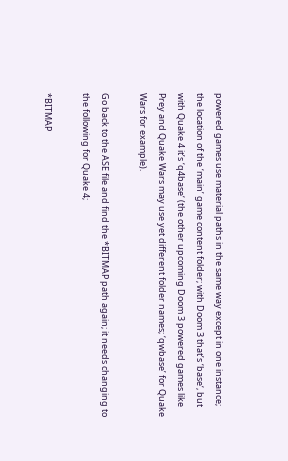powered games use material paths in the same way except in one instance; the location of the ‘main’ game content folder; with Doom 3 that’s ‘base‘, but with Quake 4 it’s ‘q4base‘ (the other upcoming Doom 3 powered games like Prey and Quake Wars may use yet different folder names; ‘qwbase’ for Quake Wars for example).

Go back to the ASE file and find the *BITMAP path again; it needs changing to the following for Quake 4;

*BITMAP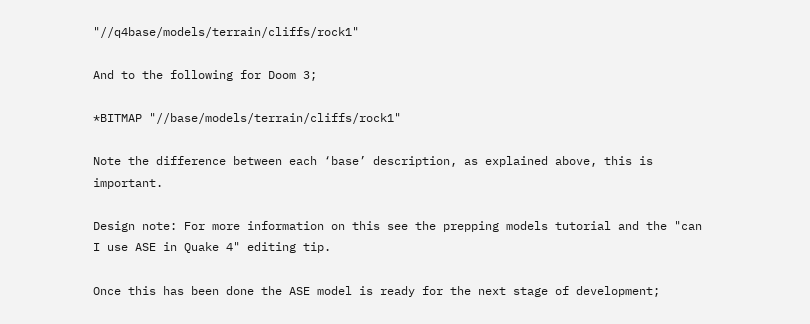"//q4base/models/terrain/cliffs/rock1"

And to the following for Doom 3;

*BITMAP "//base/models/terrain/cliffs/rock1"

Note the difference between each ‘base’ description, as explained above, this is important.

Design note: For more information on this see the prepping models tutorial and the "can I use ASE in Quake 4" editing tip.

Once this has been done the ASE model is ready for the next stage of development;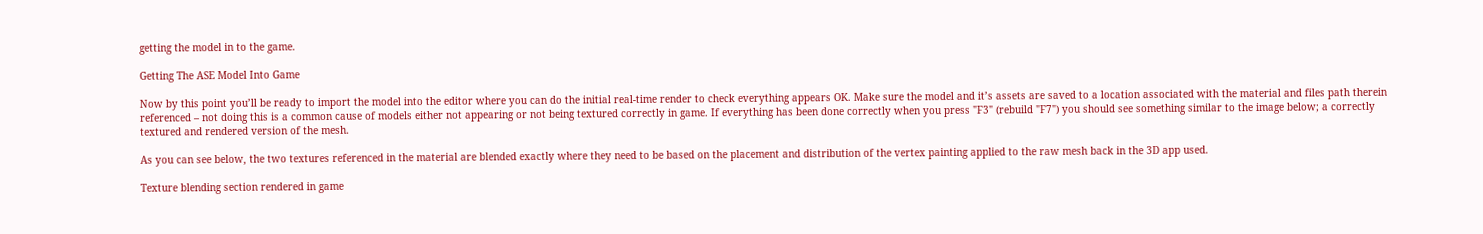getting the model in to the game.

Getting The ASE Model Into Game

Now by this point you’ll be ready to import the model into the editor where you can do the initial real-time render to check everything appears OK. Make sure the model and it’s assets are saved to a location associated with the material and files path therein referenced – not doing this is a common cause of models either not appearing or not being textured correctly in game. If everything has been done correctly when you press "F3" (rebuild "F7") you should see something similar to the image below; a correctly textured and rendered version of the mesh.

As you can see below, the two textures referenced in the material are blended exactly where they need to be based on the placement and distribution of the vertex painting applied to the raw mesh back in the 3D app used.

Texture blending section rendered in game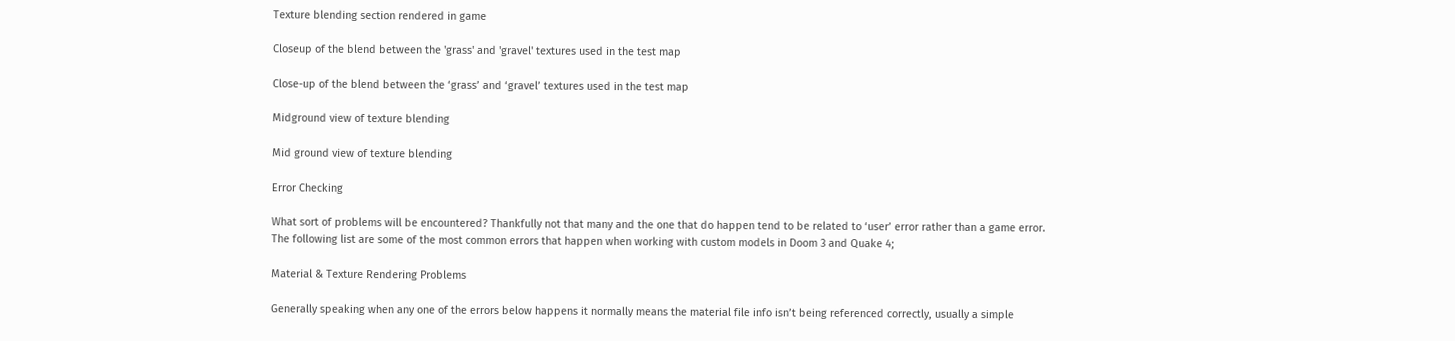Texture blending section rendered in game

Closeup of the blend between the 'grass' and 'gravel' textures used in the test map

Close-up of the blend between the ‘grass’ and ‘gravel’ textures used in the test map

Midground view of texture blending

Mid ground view of texture blending

Error Checking

What sort of problems will be encountered? Thankfully not that many and the one that do happen tend to be related to ‘user’ error rather than a game error. The following list are some of the most common errors that happen when working with custom models in Doom 3 and Quake 4;

Material & Texture Rendering Problems

Generally speaking when any one of the errors below happens it normally means the material file info isn’t being referenced correctly, usually a simple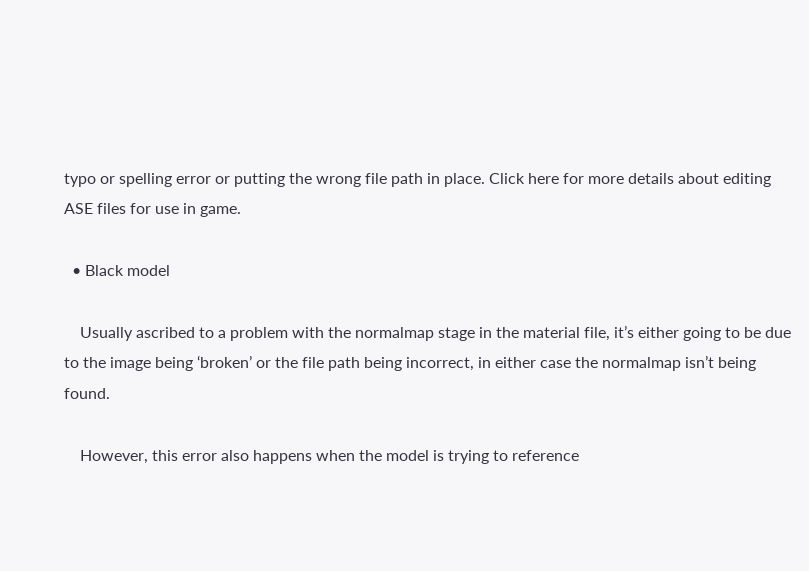typo or spelling error or putting the wrong file path in place. Click here for more details about editing ASE files for use in game.

  • Black model

    Usually ascribed to a problem with the normalmap stage in the material file, it’s either going to be due to the image being ‘broken’ or the file path being incorrect, in either case the normalmap isn’t being found.

    However, this error also happens when the model is trying to reference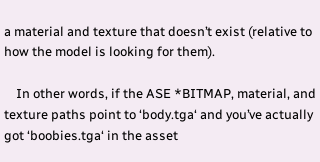a material and texture that doesn’t exist (relative to how the model is looking for them).

    In other words, if the ASE *BITMAP, material, and texture paths point to ‘body.tga‘ and you’ve actually got ‘boobies.tga‘ in the asset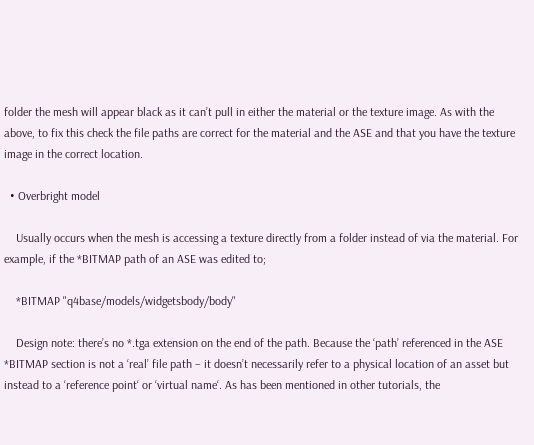folder the mesh will appear black as it can’t pull in either the material or the texture image. As with the above, to fix this check the file paths are correct for the material and the ASE and that you have the texture image in the correct location.

  • Overbright model

    Usually occurs when the mesh is accessing a texture directly from a folder instead of via the material. For example, if the *BITMAP path of an ASE was edited to;

    *BITMAP "q4base/models/widgetsbody/body"

    Design note: there’s no *.tga extension on the end of the path. Because the ‘path’ referenced in the ASE *BITMAP section is not a ‘real’ file path – it doesn’t necessarily refer to a physical location of an asset but instead to a ‘reference point‘ or ‘virtual name‘. As has been mentioned in other tutorials, the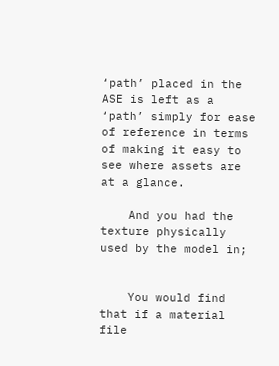‘path’ placed in the ASE is left as a ‘path’ simply for ease of reference in terms of making it easy to see where assets are at a glance.

    And you had the texture physically used by the model in;


    You would find that if a material file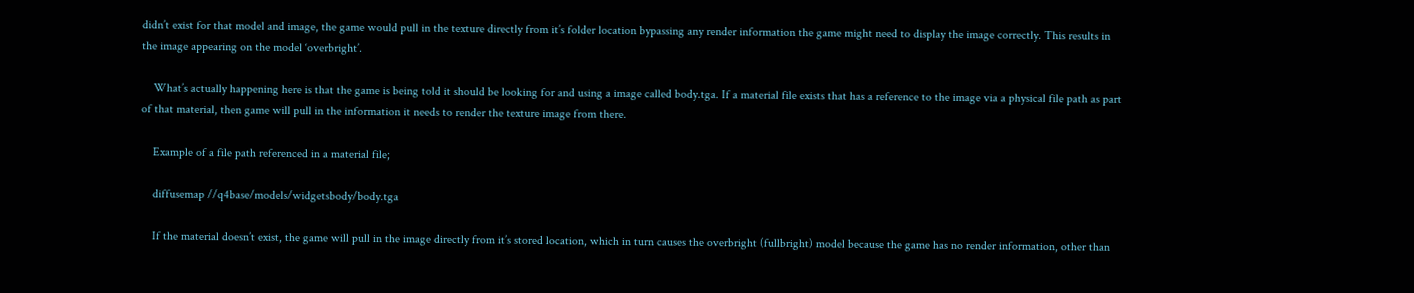didn’t exist for that model and image, the game would pull in the texture directly from it’s folder location bypassing any render information the game might need to display the image correctly. This results in the image appearing on the model ‘overbright’.

    What’s actually happening here is that the game is being told it should be looking for and using a image called body.tga. If a material file exists that has a reference to the image via a physical file path as part of that material, then game will pull in the information it needs to render the texture image from there.

    Example of a file path referenced in a material file;

    diffusemap //q4base/models/widgetsbody/body.tga

    If the material doesn’t exist, the game will pull in the image directly from it’s stored location, which in turn causes the overbright (fullbright) model because the game has no render information, other than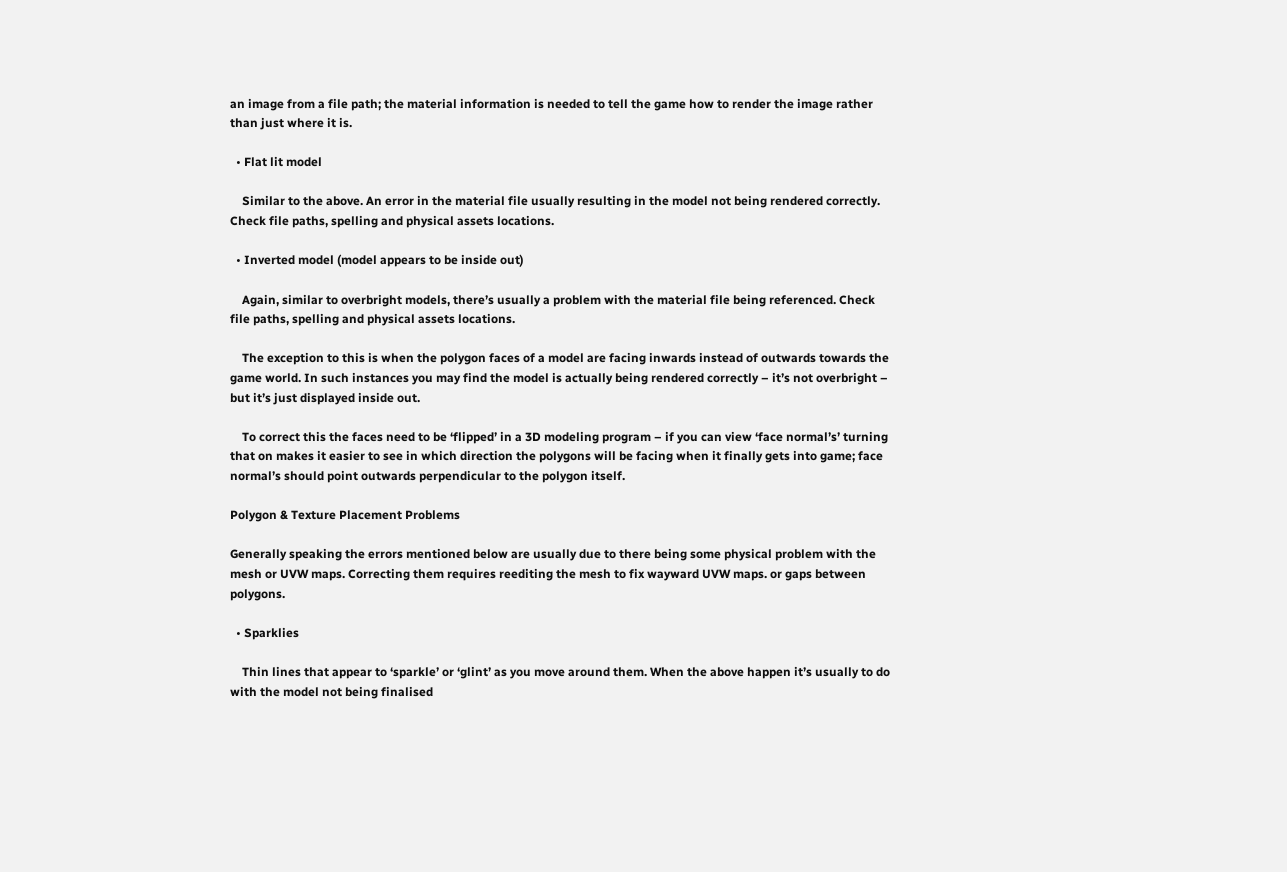an image from a file path; the material information is needed to tell the game how to render the image rather than just where it is.

  • Flat lit model

    Similar to the above. An error in the material file usually resulting in the model not being rendered correctly. Check file paths, spelling and physical assets locations.

  • Inverted model (model appears to be inside out)

    Again, similar to overbright models, there’s usually a problem with the material file being referenced. Check file paths, spelling and physical assets locations.

    The exception to this is when the polygon faces of a model are facing inwards instead of outwards towards the game world. In such instances you may find the model is actually being rendered correctly – it’s not overbright – but it’s just displayed inside out.

    To correct this the faces need to be ‘flipped’ in a 3D modeling program – if you can view ‘face normal’s’ turning that on makes it easier to see in which direction the polygons will be facing when it finally gets into game; face normal’s should point outwards perpendicular to the polygon itself.

Polygon & Texture Placement Problems

Generally speaking the errors mentioned below are usually due to there being some physical problem with the mesh or UVW maps. Correcting them requires reediting the mesh to fix wayward UVW maps. or gaps between polygons.

  • Sparklies

    Thin lines that appear to ‘sparkle’ or ‘glint’ as you move around them. When the above happen it’s usually to do with the model not being finalised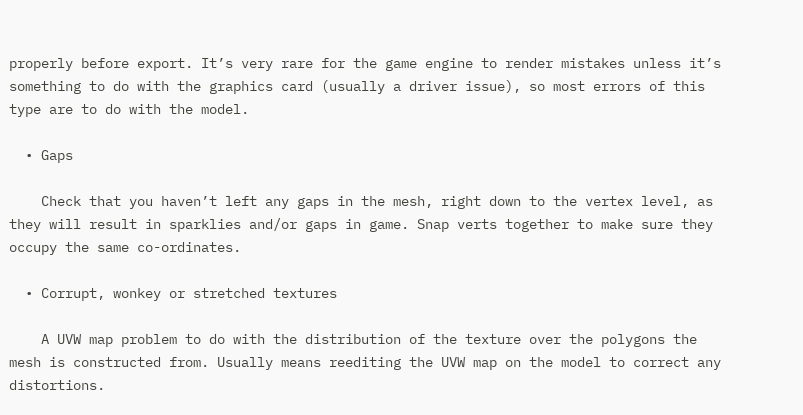properly before export. It’s very rare for the game engine to render mistakes unless it’s something to do with the graphics card (usually a driver issue), so most errors of this type are to do with the model.

  • Gaps

    Check that you haven’t left any gaps in the mesh, right down to the vertex level, as they will result in sparklies and/or gaps in game. Snap verts together to make sure they occupy the same co-ordinates.

  • Corrupt, wonkey or stretched textures

    A UVW map problem to do with the distribution of the texture over the polygons the mesh is constructed from. Usually means reediting the UVW map on the model to correct any distortions.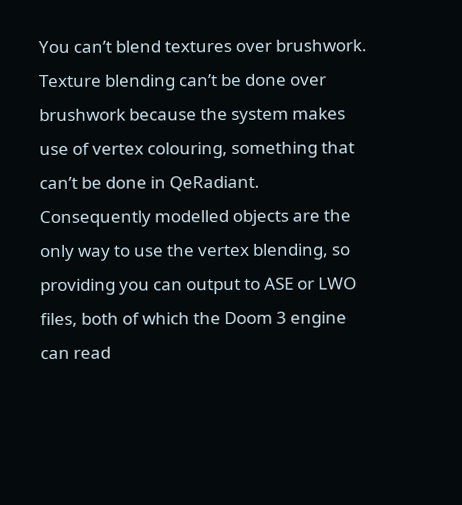You can’t blend textures over brushwork. Texture blending can’t be done over brushwork because the system makes use of vertex colouring, something that can’t be done in QeRadiant. Consequently modelled objects are the only way to use the vertex blending, so providing you can output to ASE or LWO files, both of which the Doom 3 engine can read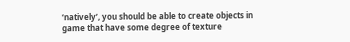‘natively’, you should be able to create objects in game that have some degree of texture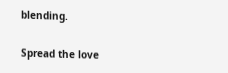blending.

Spread the love